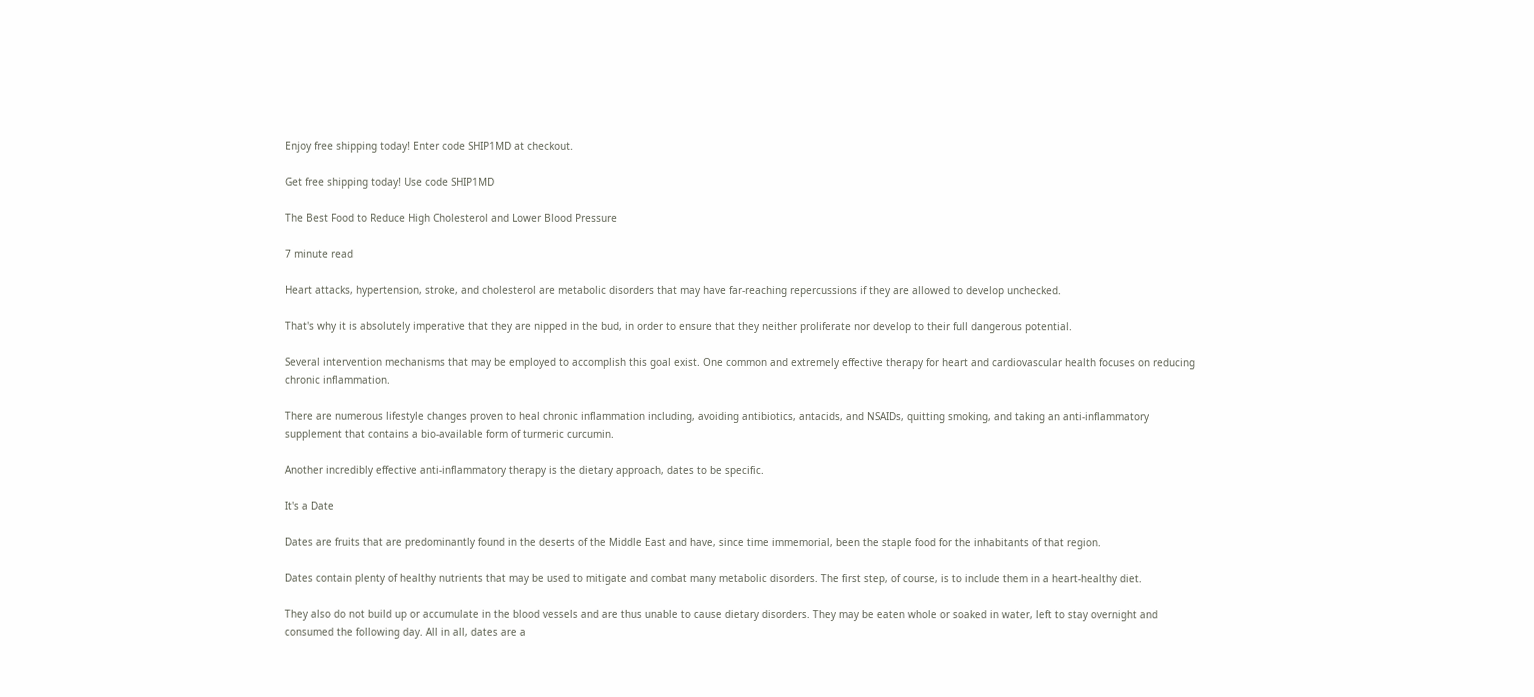Enjoy free shipping today! Enter code SHIP1MD at checkout.

Get free shipping today! Use code SHIP1MD

The Best Food to Reduce High Cholesterol and Lower Blood Pressure

7 minute read

Heart attacks, hypertension, stroke, and cholesterol are metabolic disorders that may have far-reaching repercussions if they are allowed to develop unchecked.

That's why it is absolutely imperative that they are nipped in the bud, in order to ensure that they neither proliferate nor develop to their full dangerous potential.

Several intervention mechanisms that may be employed to accomplish this goal exist. One common and extremely effective therapy for heart and cardiovascular health focuses on reducing chronic inflammation.

There are numerous lifestyle changes proven to heal chronic inflammation including, avoiding antibiotics, antacids, and NSAIDs, quitting smoking, and taking an anti-inflammatory supplement that contains a bio-available form of turmeric curcumin.

Another incredibly effective anti-inflammatory therapy is the dietary approach, dates to be specific.

It's a Date

Dates are fruits that are predominantly found in the deserts of the Middle East and have, since time immemorial, been the staple food for the inhabitants of that region.

Dates contain plenty of healthy nutrients that may be used to mitigate and combat many metabolic disorders. The first step, of course, is to include them in a heart-healthy diet.

They also do not build up or accumulate in the blood vessels and are thus unable to cause dietary disorders. They may be eaten whole or soaked in water, left to stay overnight and consumed the following day. All in all, dates are a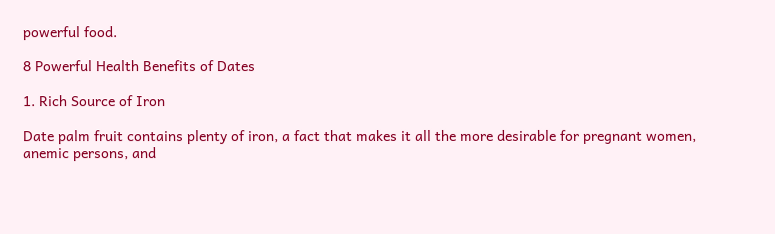powerful food.

8 Powerful Health Benefits of Dates

1. Rich Source of Iron

Date palm fruit contains plenty of iron, a fact that makes it all the more desirable for pregnant women, anemic persons, and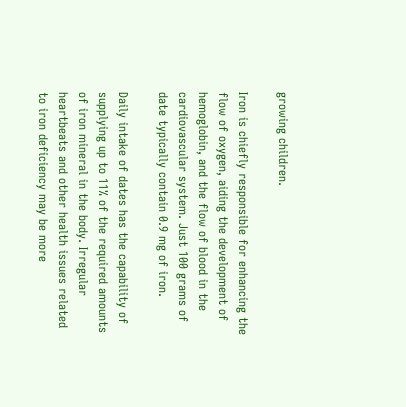growing children.

Iron is chiefly responsible for enhancing the flow of oxygen, aiding the development of hemoglobin, and the flow of blood in the cardiovascular system. Just 100 grams of date typically contain 0.9 mg of iron.

Daily intake of dates has the capability of supplying up to 11% of the required amounts of iron mineral in the body. Irregular heartbeats and other health issues related to iron deficiency may be more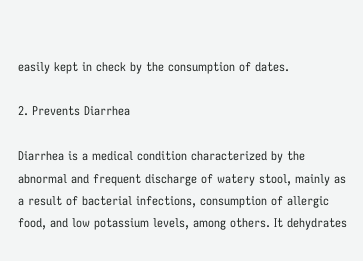easily kept in check by the consumption of dates.

2. Prevents Diarrhea

Diarrhea is a medical condition characterized by the abnormal and frequent discharge of watery stool, mainly as a result of bacterial infections, consumption of allergic food, and low potassium levels, among others. It dehydrates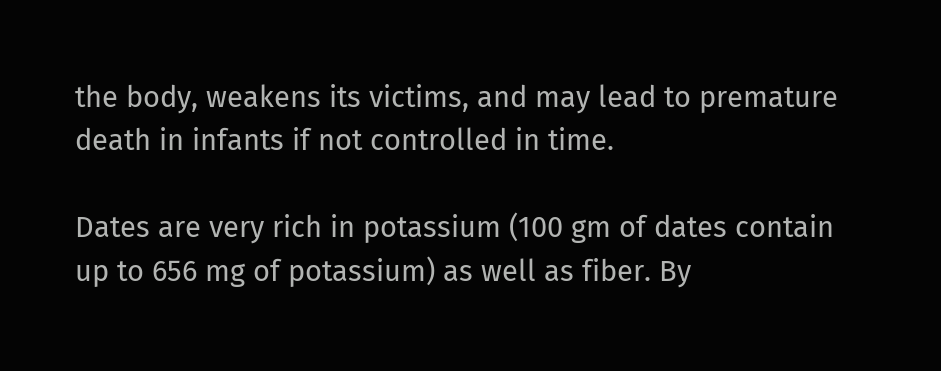the body, weakens its victims, and may lead to premature death in infants if not controlled in time.

Dates are very rich in potassium (100 gm of dates contain up to 656 mg of potassium) as well as fiber. By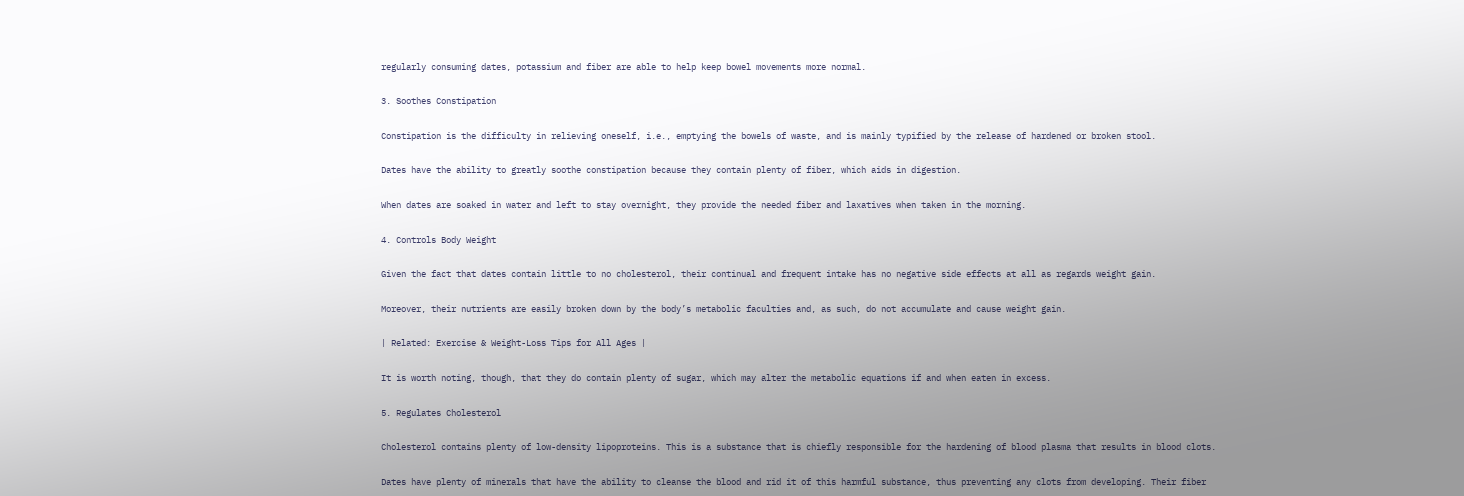regularly consuming dates, potassium and fiber are able to help keep bowel movements more normal.

3. Soothes Constipation

Constipation is the difficulty in relieving oneself, i.e., emptying the bowels of waste, and is mainly typified by the release of hardened or broken stool.

Dates have the ability to greatly soothe constipation because they contain plenty of fiber, which aids in digestion.

When dates are soaked in water and left to stay overnight, they provide the needed fiber and laxatives when taken in the morning.

4. Controls Body Weight

Given the fact that dates contain little to no cholesterol, their continual and frequent intake has no negative side effects at all as regards weight gain.

Moreover, their nutrients are easily broken down by the body’s metabolic faculties and, as such, do not accumulate and cause weight gain.

| Related: Exercise & Weight-Loss Tips for All Ages |

It is worth noting, though, that they do contain plenty of sugar, which may alter the metabolic equations if and when eaten in excess.

5. Regulates Cholesterol

Cholesterol contains plenty of low-density lipoproteins. This is a substance that is chiefly responsible for the hardening of blood plasma that results in blood clots.

Dates have plenty of minerals that have the ability to cleanse the blood and rid it of this harmful substance, thus preventing any clots from developing. Their fiber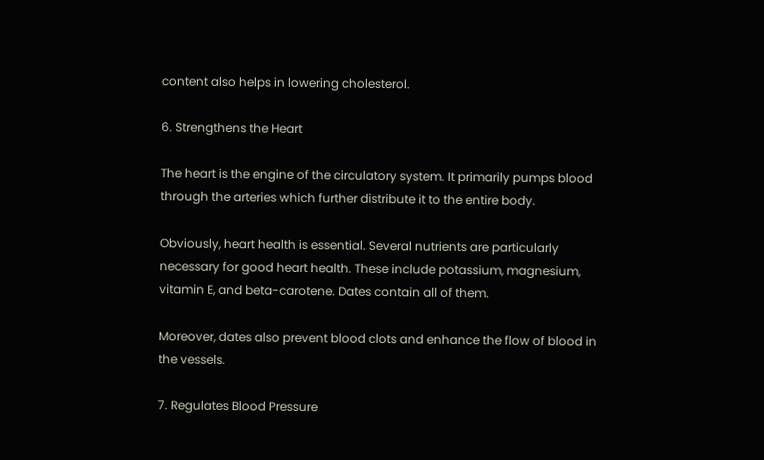content also helps in lowering cholesterol.

6. Strengthens the Heart

The heart is the engine of the circulatory system. It primarily pumps blood through the arteries which further distribute it to the entire body.

Obviously, heart health is essential. Several nutrients are particularly necessary for good heart health. These include potassium, magnesium, vitamin E, and beta-carotene. Dates contain all of them.

Moreover, dates also prevent blood clots and enhance the flow of blood in the vessels.

7. Regulates Blood Pressure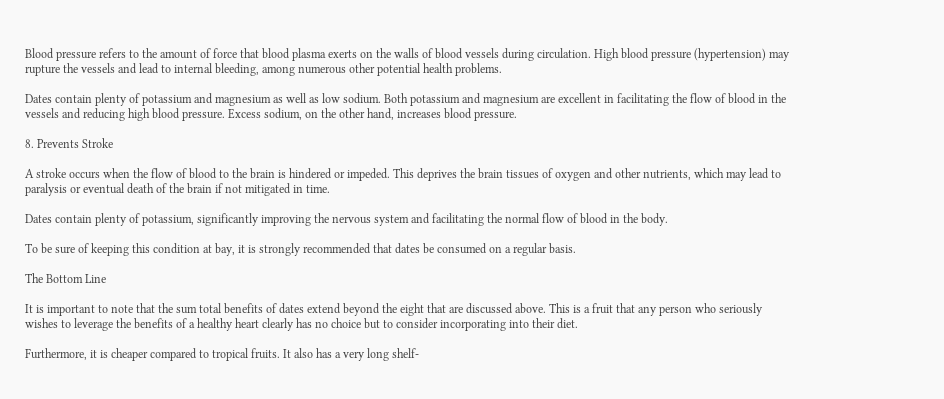Blood pressure refers to the amount of force that blood plasma exerts on the walls of blood vessels during circulation. High blood pressure (hypertension) may rupture the vessels and lead to internal bleeding, among numerous other potential health problems.

Dates contain plenty of potassium and magnesium as well as low sodium. Both potassium and magnesium are excellent in facilitating the flow of blood in the vessels and reducing high blood pressure. Excess sodium, on the other hand, increases blood pressure.

8. Prevents Stroke

A stroke occurs when the flow of blood to the brain is hindered or impeded. This deprives the brain tissues of oxygen and other nutrients, which may lead to paralysis or eventual death of the brain if not mitigated in time.

Dates contain plenty of potassium, significantly improving the nervous system and facilitating the normal flow of blood in the body.

To be sure of keeping this condition at bay, it is strongly recommended that dates be consumed on a regular basis.

The Bottom Line

It is important to note that the sum total benefits of dates extend beyond the eight that are discussed above. This is a fruit that any person who seriously wishes to leverage the benefits of a healthy heart clearly has no choice but to consider incorporating into their diet.

Furthermore, it is cheaper compared to tropical fruits. It also has a very long shelf-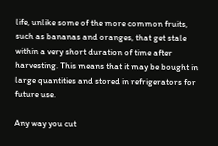life, unlike some of the more common fruits, such as bananas and oranges, that get stale within a very short duration of time after harvesting. This means that it may be bought in large quantities and stored in refrigerators for future use.

Any way you cut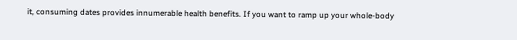it, consuming dates provides innumerable health benefits. If you want to ramp up your whole-body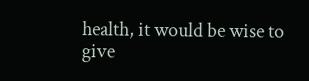health, it would be wise to give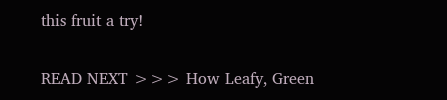this fruit a try!

READ NEXT >>> How Leafy, Green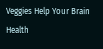Veggies Help Your Brain Health